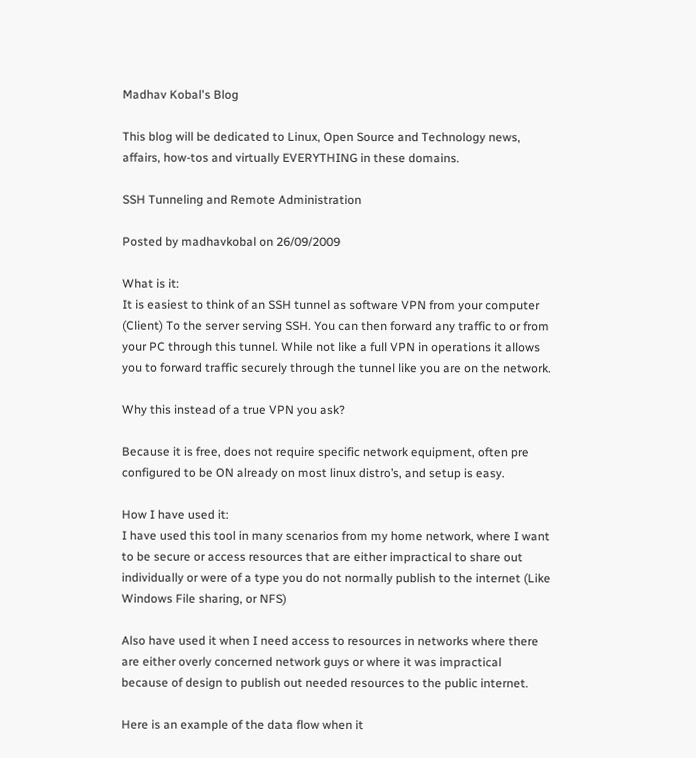Madhav Kobal's Blog

This blog will be dedicated to Linux, Open Source and Technology news, affairs, how-tos and virtually EVERYTHING in these domains.

SSH Tunneling and Remote Administration

Posted by madhavkobal on 26/09/2009

What is it:
It is easiest to think of an SSH tunnel as software VPN from your computer (Client) To the server serving SSH. You can then forward any traffic to or from your PC through this tunnel. While not like a full VPN in operations it allows you to forward traffic securely through the tunnel like you are on the network.

Why this instead of a true VPN you ask?

Because it is free, does not require specific network equipment, often pre configured to be ON already on most linux distro’s, and setup is easy.

How I have used it:
I have used this tool in many scenarios from my home network, where I want to be secure or access resources that are either impractical to share out individually or were of a type you do not normally publish to the internet (Like Windows File sharing, or NFS)

Also have used it when I need access to resources in networks where there are either overly concerned network guys or where it was impractical because of design to publish out needed resources to the public internet.

Here is an example of the data flow when it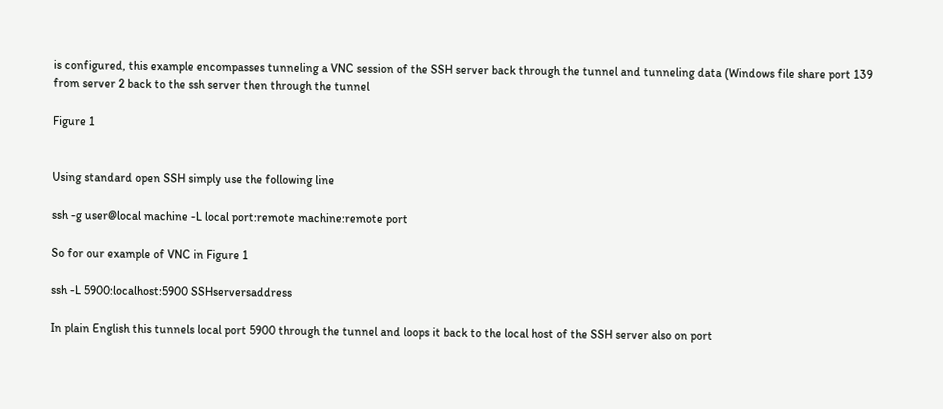is configured, this example encompasses tunneling a VNC session of the SSH server back through the tunnel and tunneling data (Windows file share port 139 from server 2 back to the ssh server then through the tunnel

Figure 1


Using standard open SSH simply use the following line

ssh -g user@local machine -L local port:remote machine:remote port

So for our example of VNC in Figure 1

ssh -L 5900:localhost:5900 SSHserversaddress

In plain English this tunnels local port 5900 through the tunnel and loops it back to the local host of the SSH server also on port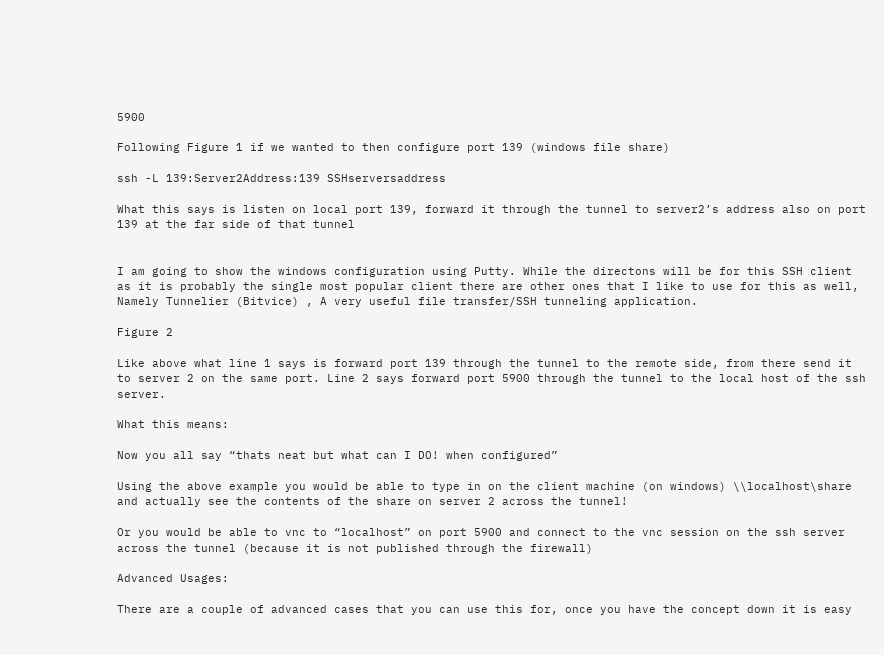5900

Following Figure 1 if we wanted to then configure port 139 (windows file share)

ssh -L 139:Server2Address:139 SSHserversaddress

What this says is listen on local port 139, forward it through the tunnel to server2’s address also on port 139 at the far side of that tunnel


I am going to show the windows configuration using Putty. While the directons will be for this SSH client as it is probably the single most popular client there are other ones that I like to use for this as well, Namely Tunnelier (Bitvice) , A very useful file transfer/SSH tunneling application.

Figure 2

Like above what line 1 says is forward port 139 through the tunnel to the remote side, from there send it to server 2 on the same port. Line 2 says forward port 5900 through the tunnel to the local host of the ssh server.

What this means:

Now you all say “thats neat but what can I DO! when configured”

Using the above example you would be able to type in on the client machine (on windows) \\localhost\share and actually see the contents of the share on server 2 across the tunnel!

Or you would be able to vnc to “localhost” on port 5900 and connect to the vnc session on the ssh server across the tunnel (because it is not published through the firewall)

Advanced Usages:

There are a couple of advanced cases that you can use this for, once you have the concept down it is easy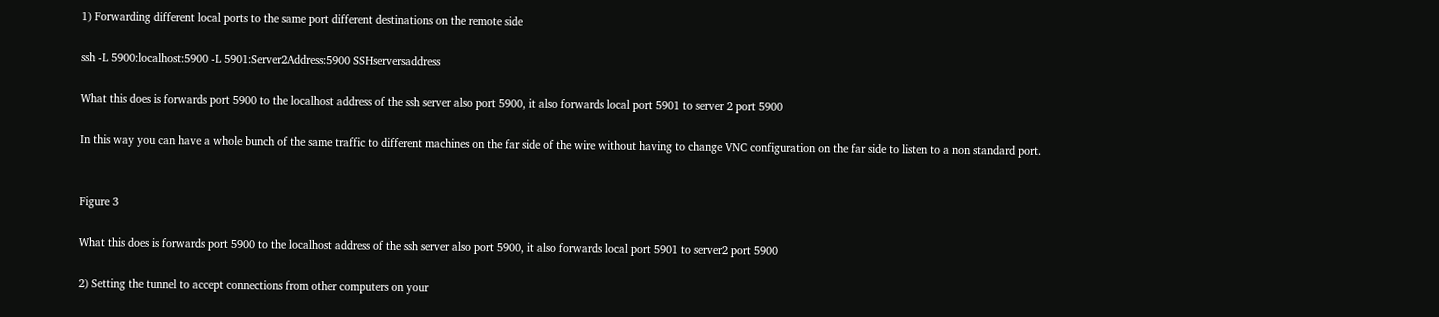1) Forwarding different local ports to the same port different destinations on the remote side

ssh -L 5900:localhost:5900 -L 5901:Server2Address:5900 SSHserversaddress

What this does is forwards port 5900 to the localhost address of the ssh server also port 5900, it also forwards local port 5901 to server 2 port 5900

In this way you can have a whole bunch of the same traffic to different machines on the far side of the wire without having to change VNC configuration on the far side to listen to a non standard port.


Figure 3

What this does is forwards port 5900 to the localhost address of the ssh server also port 5900, it also forwards local port 5901 to server2 port 5900

2) Setting the tunnel to accept connections from other computers on your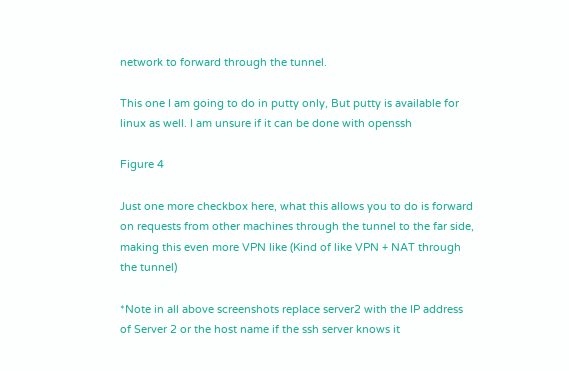network to forward through the tunnel.

This one I am going to do in putty only, But putty is available for linux as well. I am unsure if it can be done with openssh

Figure 4

Just one more checkbox here, what this allows you to do is forward on requests from other machines through the tunnel to the far side, making this even more VPN like (Kind of like VPN + NAT through the tunnel)

*Note in all above screenshots replace server2 with the IP address of Server 2 or the host name if the ssh server knows it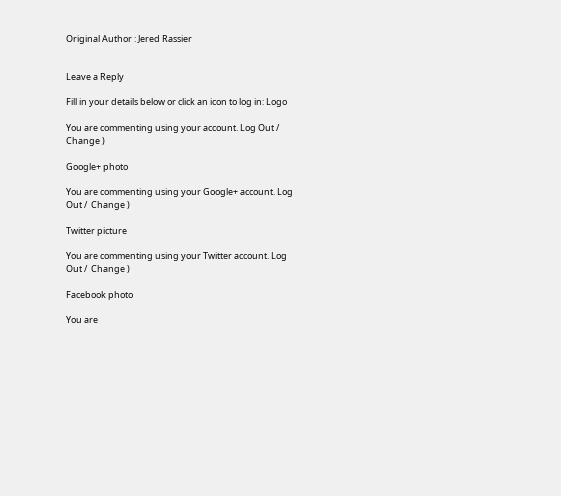Original Author : Jered Rassier


Leave a Reply

Fill in your details below or click an icon to log in: Logo

You are commenting using your account. Log Out /  Change )

Google+ photo

You are commenting using your Google+ account. Log Out /  Change )

Twitter picture

You are commenting using your Twitter account. Log Out /  Change )

Facebook photo

You are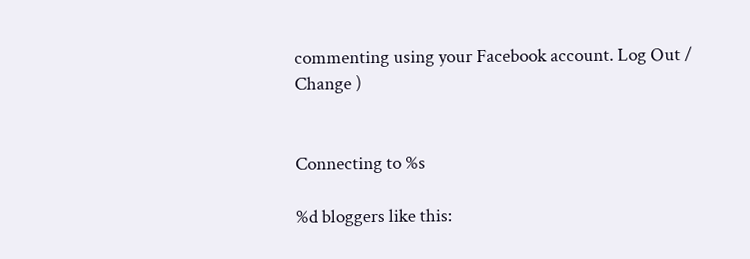commenting using your Facebook account. Log Out /  Change )


Connecting to %s

%d bloggers like this: